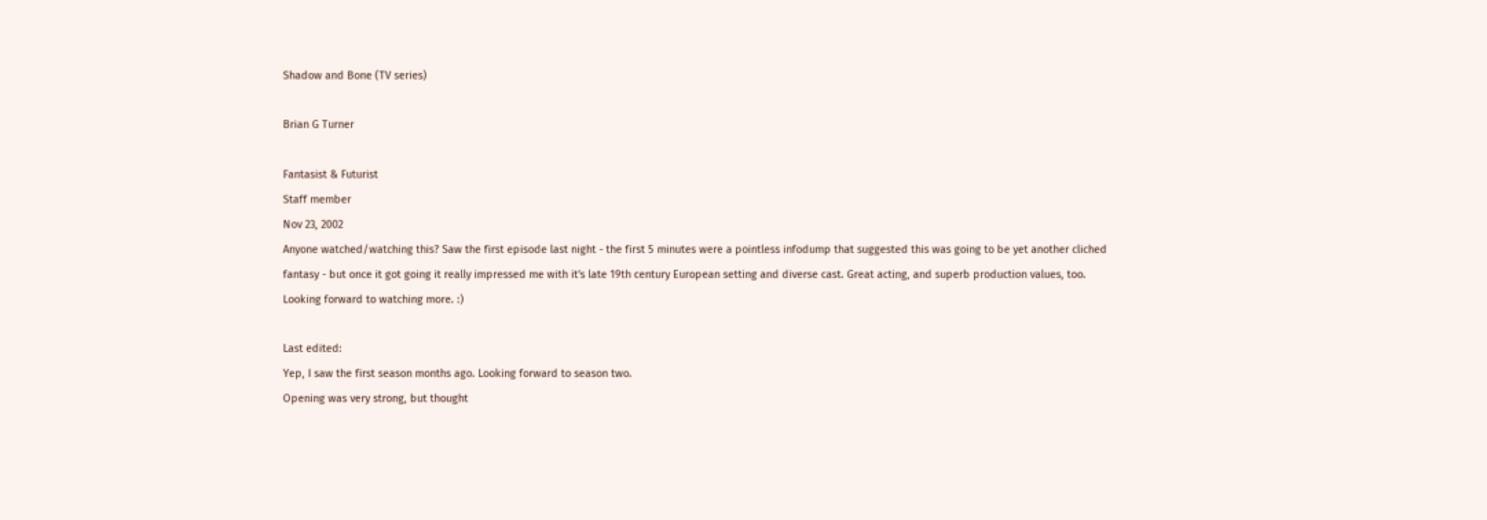Shadow and Bone (TV series)

Brian G Turner

Fantasist & Futurist
Staff member
Nov 23, 2002
Anyone watched/watching this? Saw the first episode last night - the first 5 minutes were a pointless infodump that suggested this was going to be yet another cliched fantasy - but once it got going it really impressed me with it's late 19th century European setting and diverse cast. Great acting, and superb production values, too. Looking forward to watching more. :)

Last edited:
Yep, I saw the first season months ago. Looking forward to season two.
Opening was very strong, but thought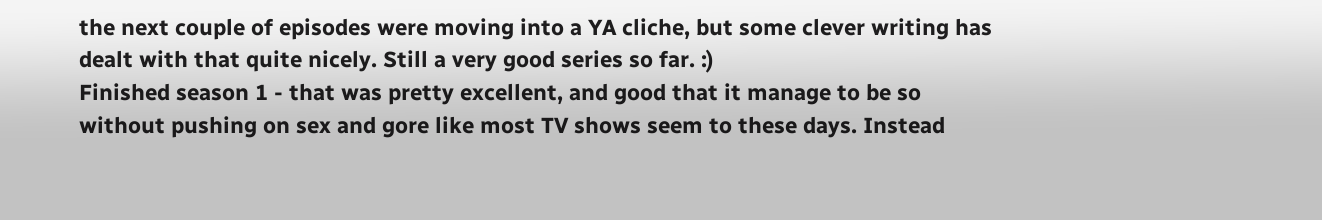the next couple of episodes were moving into a YA cliche, but some clever writing has dealt with that quite nicely. Still a very good series so far. :)
Finished season 1 - that was pretty excellent, and good that it manage to be so without pushing on sex and gore like most TV shows seem to these days. Instead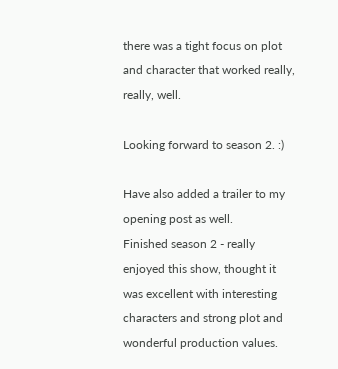there was a tight focus on plot and character that worked really, really, well.

Looking forward to season 2. :)

Have also added a trailer to my opening post as well.
Finished season 2 - really enjoyed this show, thought it was excellent with interesting characters and strong plot and wonderful production values.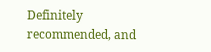Definitely recommended, and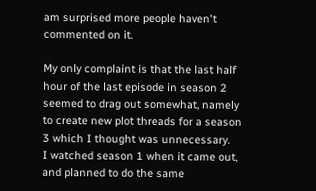am surprised more people haven't commented on it.

My only complaint is that the last half hour of the last episode in season 2 seemed to drag out somewhat, namely to create new plot threads for a season 3 which I thought was unnecessary.
I watched season 1 when it came out, and planned to do the same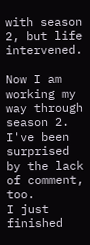with season 2, but life intervened.

Now I am working my way through season 2. I've been surprised by the lack of comment, too.
I just finished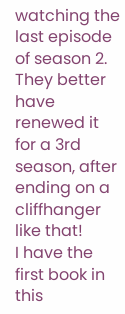watching the last episode of season 2. They better have renewed it for a 3rd season, after ending on a cliffhanger like that!
I have the first book in this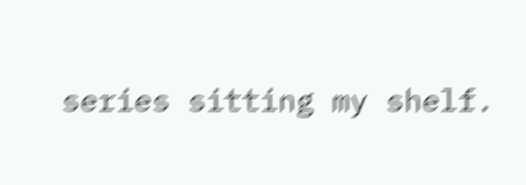series sitting my shelf.